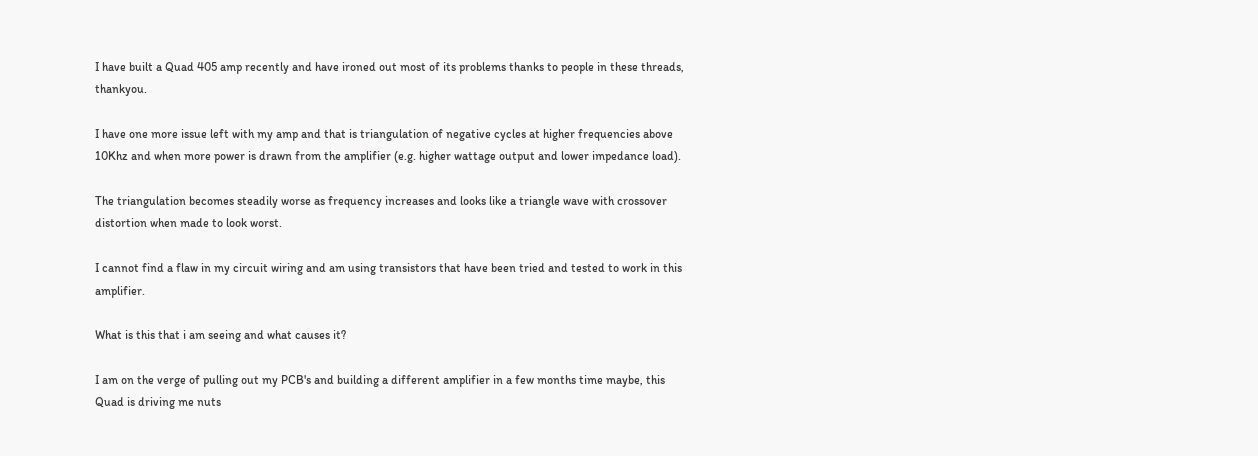I have built a Quad 405 amp recently and have ironed out most of its problems thanks to people in these threads, thankyou.

I have one more issue left with my amp and that is triangulation of negative cycles at higher frequencies above 10Khz and when more power is drawn from the amplifier (e.g. higher wattage output and lower impedance load).

The triangulation becomes steadily worse as frequency increases and looks like a triangle wave with crossover distortion when made to look worst.

I cannot find a flaw in my circuit wiring and am using transistors that have been tried and tested to work in this amplifier.

What is this that i am seeing and what causes it?

I am on the verge of pulling out my PCB's and building a different amplifier in a few months time maybe, this Quad is driving me nuts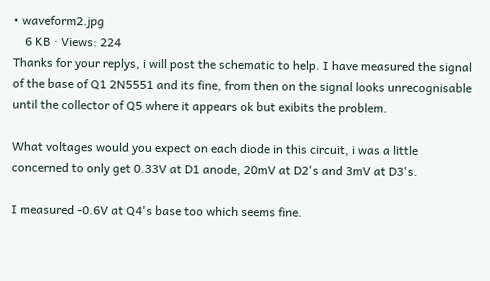• waveform2.jpg
    6 KB · Views: 224
Thanks for your replys, i will post the schematic to help. I have measured the signal of the base of Q1 2N5551 and its fine, from then on the signal looks unrecognisable until the collector of Q5 where it appears ok but exibits the problem.

What voltages would you expect on each diode in this circuit, i was a little concerned to only get 0.33V at D1 anode, 20mV at D2's and 3mV at D3's.

I measured -0.6V at Q4's base too which seems fine.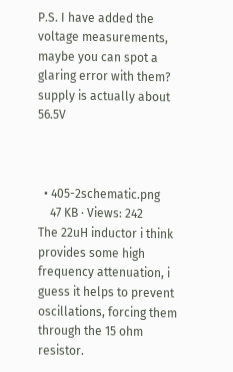P.S. I have added the voltage measurements, maybe you can spot a glaring error with them? supply is actually about 56.5V



  • 405-2schematic.png
    47 KB · Views: 242
The 22uH inductor i think provides some high frequency attenuation, i guess it helps to prevent oscillations, forcing them through the 15 ohm resistor.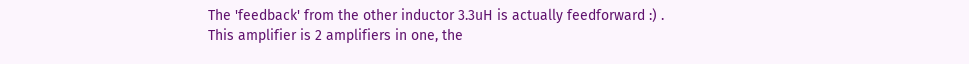The 'feedback' from the other inductor 3.3uH is actually feedforward :) .
This amplifier is 2 amplifiers in one, the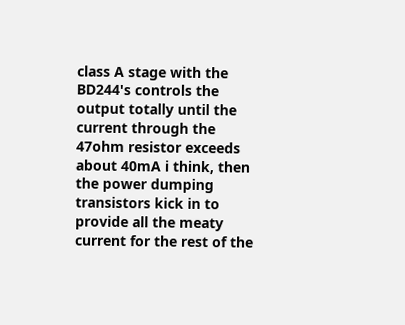class A stage with the BD244's controls the output totally until the current through the 47ohm resistor exceeds about 40mA i think, then the power dumping transistors kick in to provide all the meaty current for the rest of the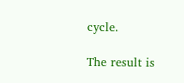cycle.

The result is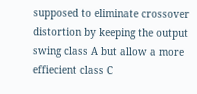supposed to eliminate crossover distortion by keeping the output swing class A but allow a more effiecient class C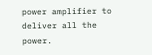power amplifier to deliver all the power.